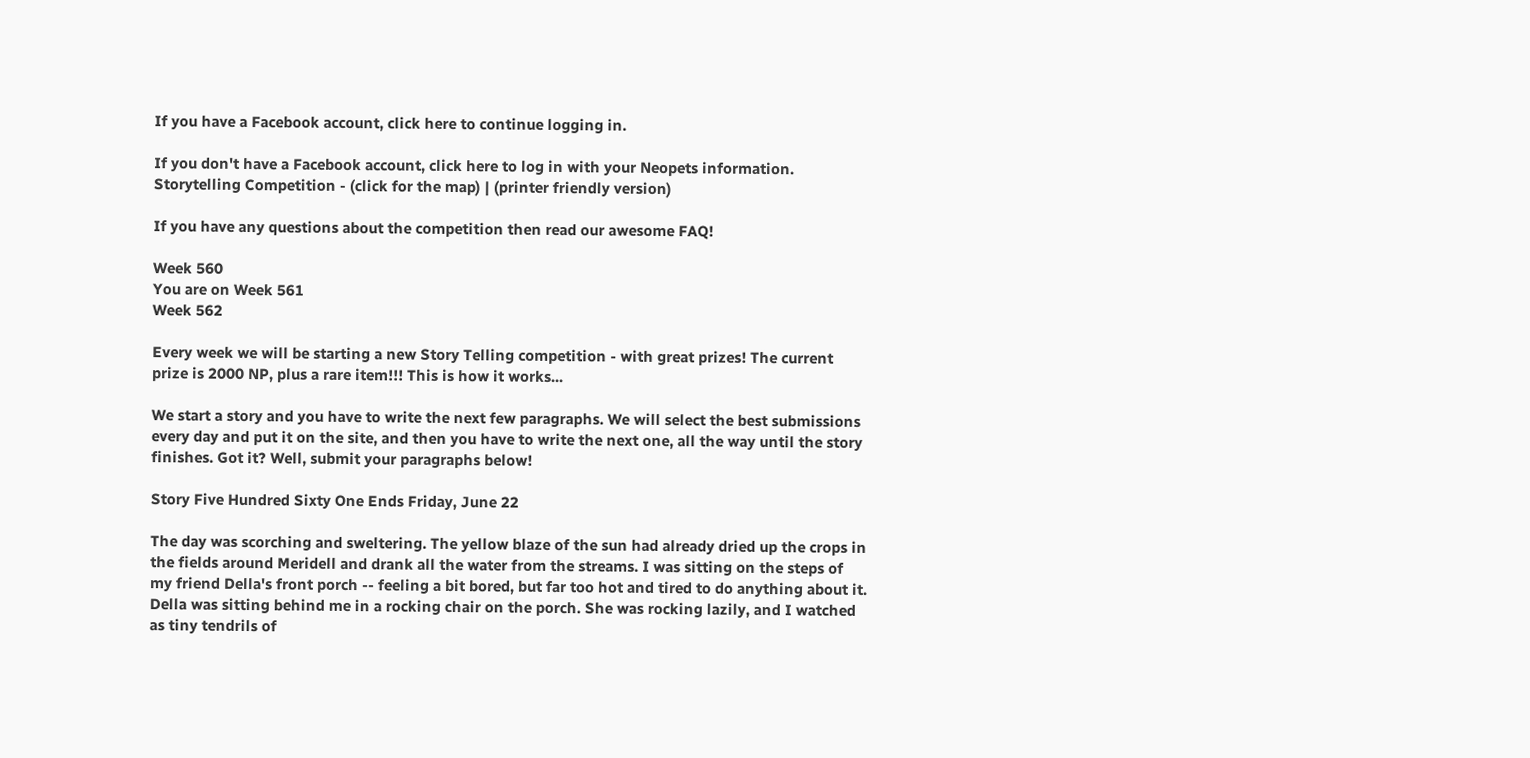If you have a Facebook account, click here to continue logging in.

If you don't have a Facebook account, click here to log in with your Neopets information.
Storytelling Competition - (click for the map) | (printer friendly version)

If you have any questions about the competition then read our awesome FAQ!

Week 560
You are on Week 561
Week 562

Every week we will be starting a new Story Telling competition - with great prizes! The current prize is 2000 NP, plus a rare item!!! This is how it works...

We start a story and you have to write the next few paragraphs. We will select the best submissions every day and put it on the site, and then you have to write the next one, all the way until the story finishes. Got it? Well, submit your paragraphs below!

Story Five Hundred Sixty One Ends Friday, June 22

The day was scorching and sweltering. The yellow blaze of the sun had already dried up the crops in the fields around Meridell and drank all the water from the streams. I was sitting on the steps of my friend Della's front porch -- feeling a bit bored, but far too hot and tired to do anything about it. Della was sitting behind me in a rocking chair on the porch. She was rocking lazily, and I watched as tiny tendrils of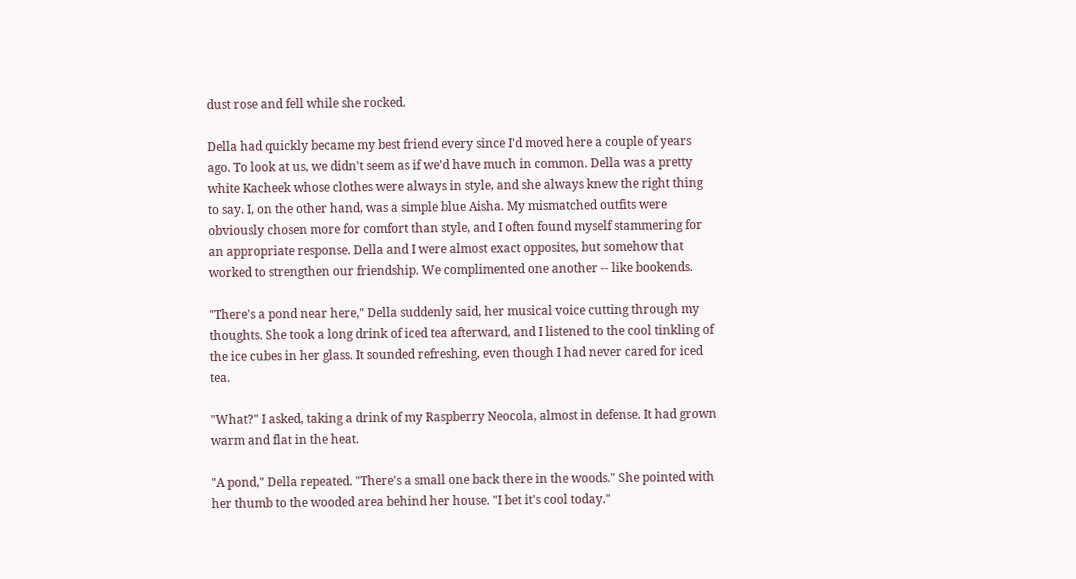dust rose and fell while she rocked.

Della had quickly became my best friend every since I'd moved here a couple of years ago. To look at us, we didn't seem as if we'd have much in common. Della was a pretty white Kacheek whose clothes were always in style, and she always knew the right thing to say. I, on the other hand, was a simple blue Aisha. My mismatched outfits were obviously chosen more for comfort than style, and I often found myself stammering for an appropriate response. Della and I were almost exact opposites, but somehow that worked to strengthen our friendship. We complimented one another -- like bookends.

"There's a pond near here," Della suddenly said, her musical voice cutting through my thoughts. She took a long drink of iced tea afterward, and I listened to the cool tinkling of the ice cubes in her glass. It sounded refreshing, even though I had never cared for iced tea.

"What?" I asked, taking a drink of my Raspberry Neocola, almost in defense. It had grown warm and flat in the heat.

"A pond," Della repeated. "There's a small one back there in the woods." She pointed with her thumb to the wooded area behind her house. "I bet it's cool today."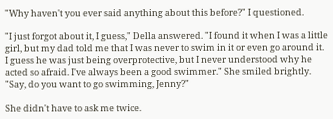"Why haven't you ever said anything about this before?" I questioned.

"I just forgot about it, I guess," Della answered. "I found it when I was a little girl, but my dad told me that I was never to swim in it or even go around it. I guess he was just being overprotective, but I never understood why he acted so afraid. I've always been a good swimmer." She smiled brightly. "Say, do you want to go swimming, Jenny?"

She didn't have to ask me twice.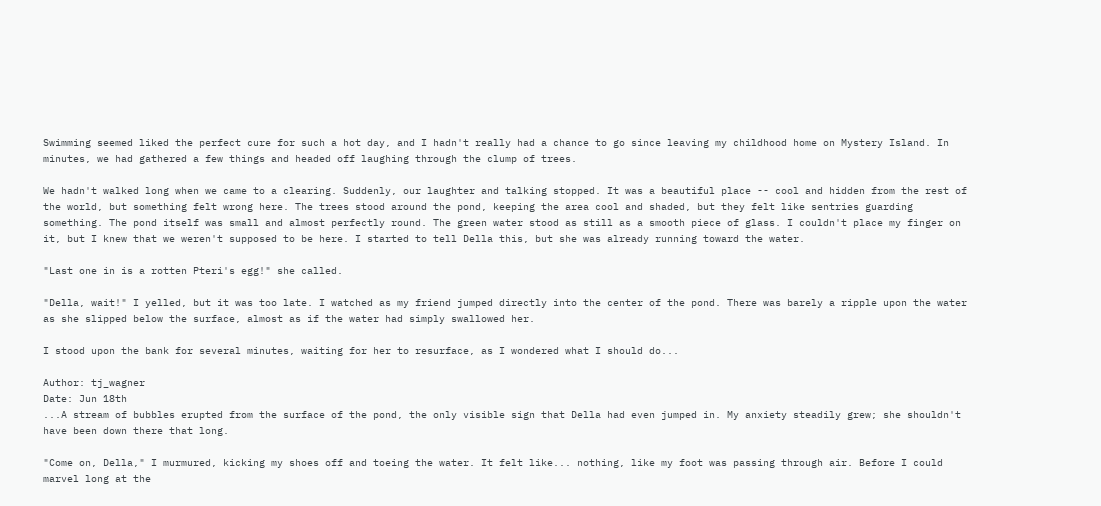Swimming seemed liked the perfect cure for such a hot day, and I hadn't really had a chance to go since leaving my childhood home on Mystery Island. In minutes, we had gathered a few things and headed off laughing through the clump of trees.

We hadn't walked long when we came to a clearing. Suddenly, our laughter and talking stopped. It was a beautiful place -- cool and hidden from the rest of the world, but something felt wrong here. The trees stood around the pond, keeping the area cool and shaded, but they felt like sentries guarding something. The pond itself was small and almost perfectly round. The green water stood as still as a smooth piece of glass. I couldn't place my finger on it, but I knew that we weren't supposed to be here. I started to tell Della this, but she was already running toward the water.

"Last one in is a rotten Pteri's egg!" she called.

"Della, wait!" I yelled, but it was too late. I watched as my friend jumped directly into the center of the pond. There was barely a ripple upon the water as she slipped below the surface, almost as if the water had simply swallowed her.

I stood upon the bank for several minutes, waiting for her to resurface, as I wondered what I should do...

Author: tj_wagner
Date: Jun 18th
...A stream of bubbles erupted from the surface of the pond, the only visible sign that Della had even jumped in. My anxiety steadily grew; she shouldn't have been down there that long.

"Come on, Della," I murmured, kicking my shoes off and toeing the water. It felt like... nothing, like my foot was passing through air. Before I could marvel long at the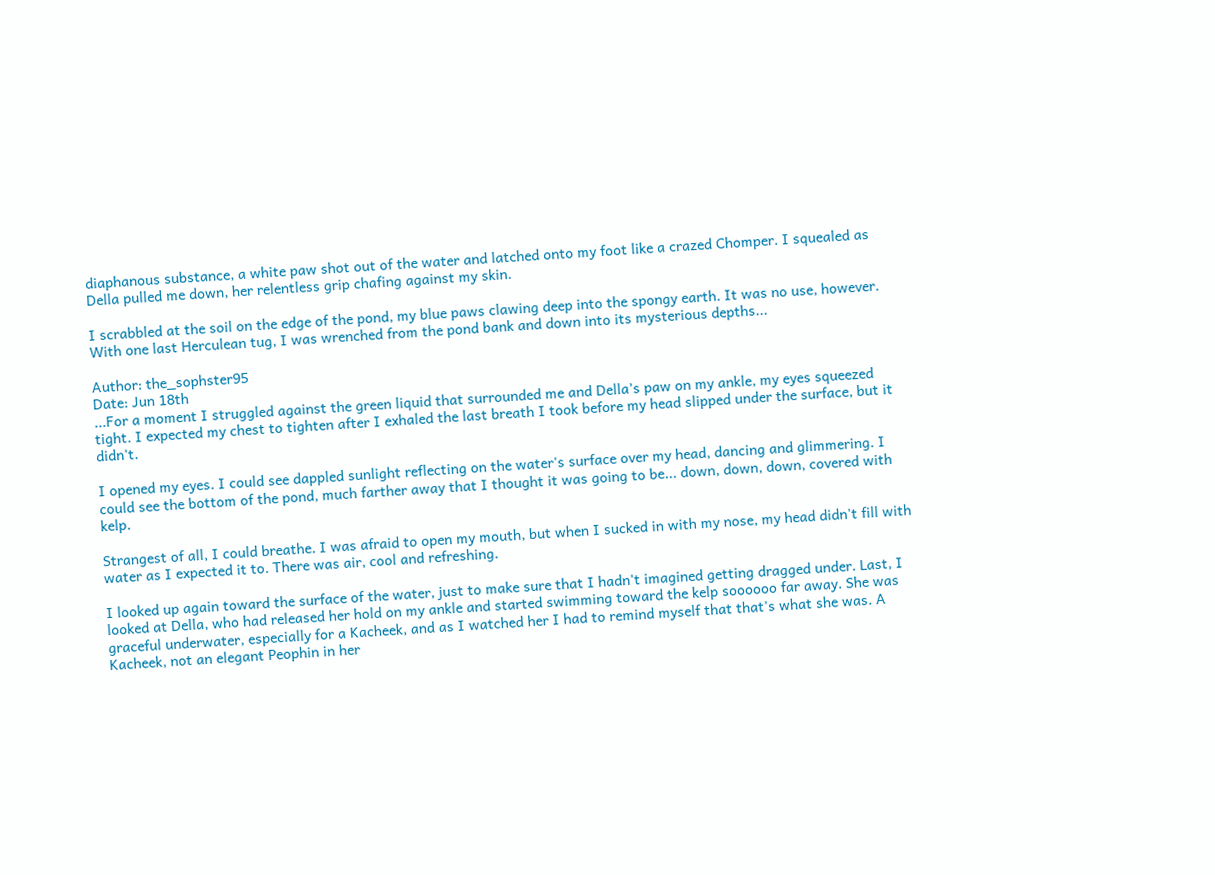diaphanous substance, a white paw shot out of the water and latched onto my foot like a crazed Chomper. I squealed as Della pulled me down, her relentless grip chafing against my skin.

I scrabbled at the soil on the edge of the pond, my blue paws clawing deep into the spongy earth. It was no use, however. With one last Herculean tug, I was wrenched from the pond bank and down into its mysterious depths...

Author: the_sophster95
Date: Jun 18th
...For a moment I struggled against the green liquid that surrounded me and Della’s paw on my ankle, my eyes squeezed tight. I expected my chest to tighten after I exhaled the last breath I took before my head slipped under the surface, but it didn't.

I opened my eyes. I could see dappled sunlight reflecting on the water's surface over my head, dancing and glimmering. I could see the bottom of the pond, much farther away that I thought it was going to be... down, down, down, covered with kelp.

Strangest of all, I could breathe. I was afraid to open my mouth, but when I sucked in with my nose, my head didn't fill with water as I expected it to. There was air, cool and refreshing.

I looked up again toward the surface of the water, just to make sure that I hadn't imagined getting dragged under. Last, I looked at Della, who had released her hold on my ankle and started swimming toward the kelp soooooo far away. She was graceful underwater, especially for a Kacheek, and as I watched her I had to remind myself that that's what she was. A Kacheek, not an elegant Peophin in her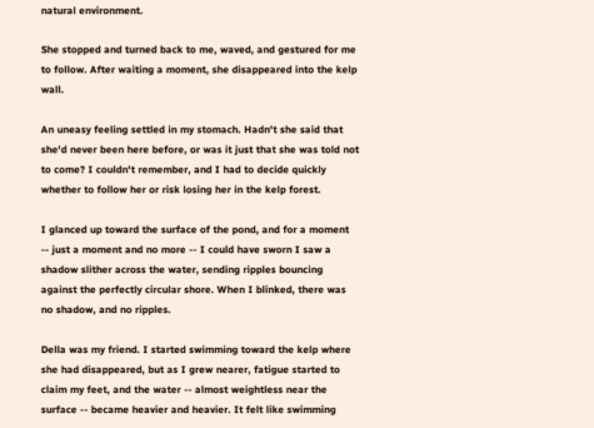natural environment.

She stopped and turned back to me, waved, and gestured for me to follow. After waiting a moment, she disappeared into the kelp wall.

An uneasy feeling settled in my stomach. Hadn't she said that she'd never been here before, or was it just that she was told not to come? I couldn't remember, and I had to decide quickly whether to follow her or risk losing her in the kelp forest.

I glanced up toward the surface of the pond, and for a moment -- just a moment and no more -- I could have sworn I saw a shadow slither across the water, sending ripples bouncing against the perfectly circular shore. When I blinked, there was no shadow, and no ripples.

Della was my friend. I started swimming toward the kelp where she had disappeared, but as I grew nearer, fatigue started to claim my feet, and the water -- almost weightless near the surface -- became heavier and heavier. It felt like swimming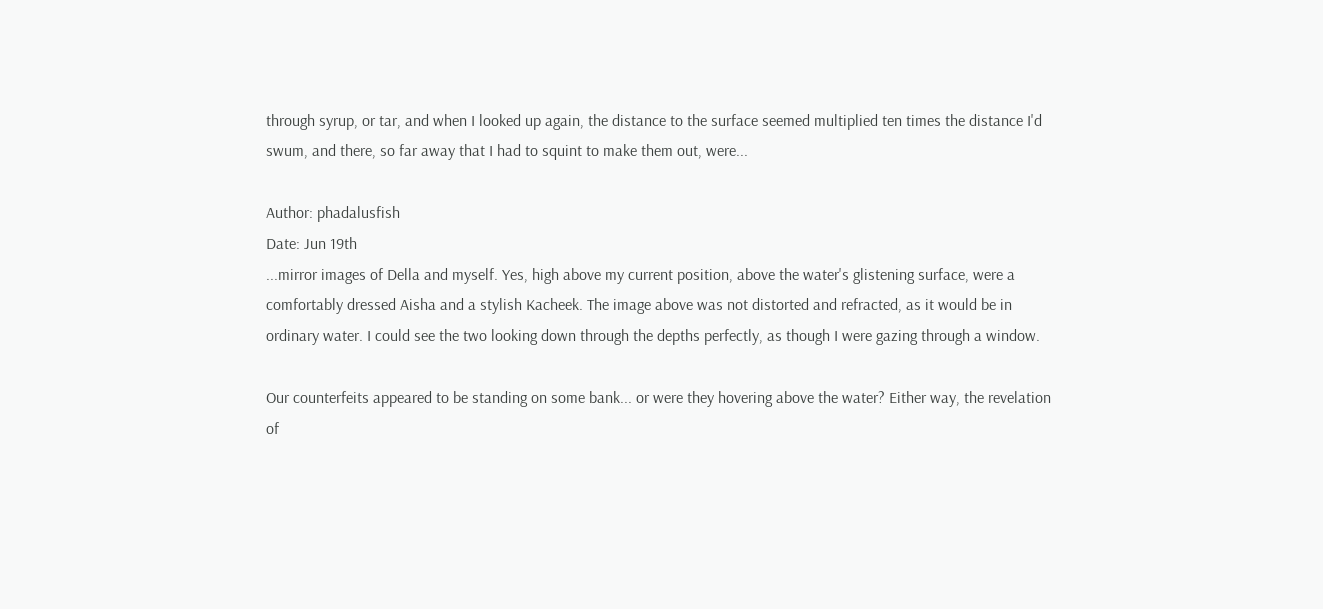through syrup, or tar, and when I looked up again, the distance to the surface seemed multiplied ten times the distance I'd swum, and there, so far away that I had to squint to make them out, were...

Author: phadalusfish
Date: Jun 19th
...mirror images of Della and myself. Yes, high above my current position, above the water's glistening surface, were a comfortably dressed Aisha and a stylish Kacheek. The image above was not distorted and refracted, as it would be in ordinary water. I could see the two looking down through the depths perfectly, as though I were gazing through a window.

Our counterfeits appeared to be standing on some bank... or were they hovering above the water? Either way, the revelation of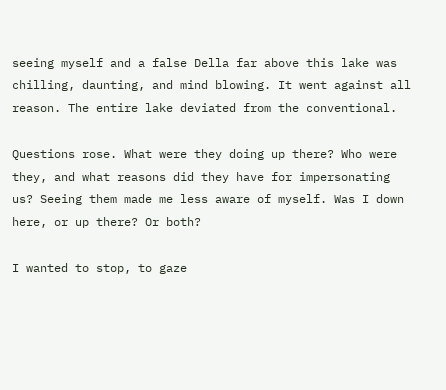seeing myself and a false Della far above this lake was chilling, daunting, and mind blowing. It went against all reason. The entire lake deviated from the conventional.

Questions rose. What were they doing up there? Who were they, and what reasons did they have for impersonating us? Seeing them made me less aware of myself. Was I down here, or up there? Or both?

I wanted to stop, to gaze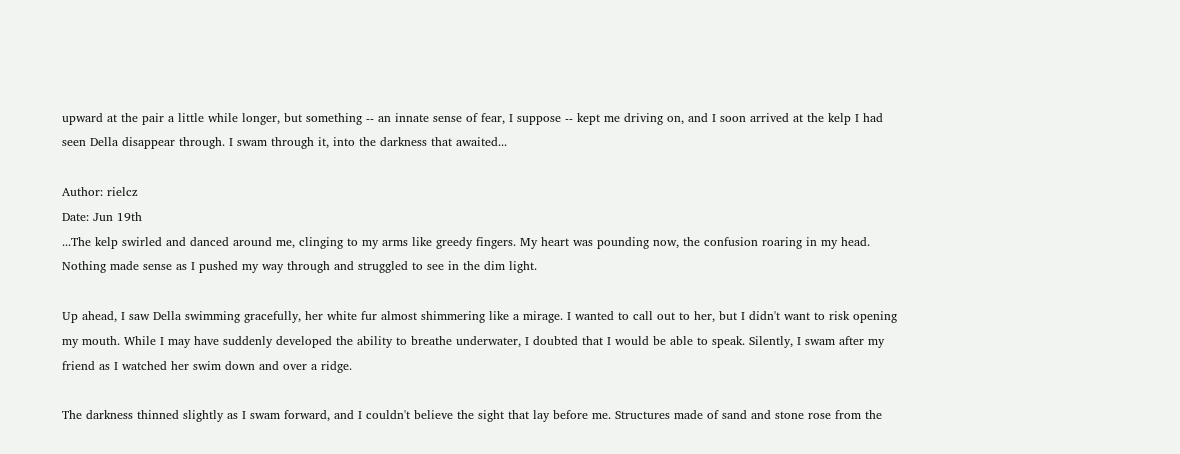upward at the pair a little while longer, but something -- an innate sense of fear, I suppose -- kept me driving on, and I soon arrived at the kelp I had seen Della disappear through. I swam through it, into the darkness that awaited...

Author: rielcz
Date: Jun 19th
...The kelp swirled and danced around me, clinging to my arms like greedy fingers. My heart was pounding now, the confusion roaring in my head. Nothing made sense as I pushed my way through and struggled to see in the dim light.

Up ahead, I saw Della swimming gracefully, her white fur almost shimmering like a mirage. I wanted to call out to her, but I didn't want to risk opening my mouth. While I may have suddenly developed the ability to breathe underwater, I doubted that I would be able to speak. Silently, I swam after my friend as I watched her swim down and over a ridge.

The darkness thinned slightly as I swam forward, and I couldn't believe the sight that lay before me. Structures made of sand and stone rose from the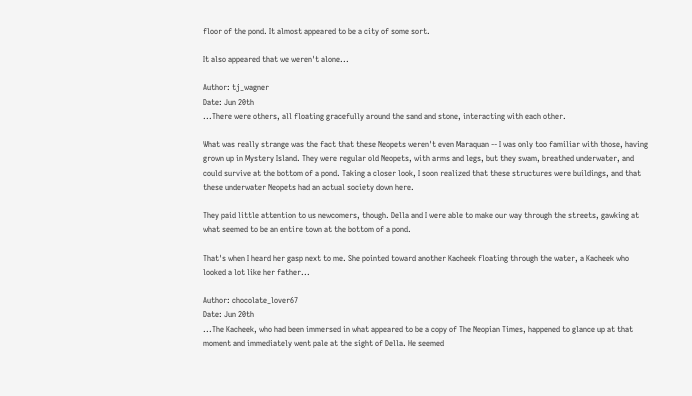floor of the pond. It almost appeared to be a city of some sort.

It also appeared that we weren't alone...

Author: tj_wagner
Date: Jun 20th
...There were others, all floating gracefully around the sand and stone, interacting with each other.

What was really strange was the fact that these Neopets weren't even Maraquan -- I was only too familiar with those, having grown up in Mystery Island. They were regular old Neopets, with arms and legs, but they swam, breathed underwater, and could survive at the bottom of a pond. Taking a closer look, I soon realized that these structures were buildings, and that these underwater Neopets had an actual society down here.

They paid little attention to us newcomers, though. Della and I were able to make our way through the streets, gawking at what seemed to be an entire town at the bottom of a pond.

That's when I heard her gasp next to me. She pointed toward another Kacheek floating through the water, a Kacheek who looked a lot like her father...

Author: chocolate_lover67
Date: Jun 20th
...The Kacheek, who had been immersed in what appeared to be a copy of The Neopian Times, happened to glance up at that moment and immediately went pale at the sight of Della. He seemed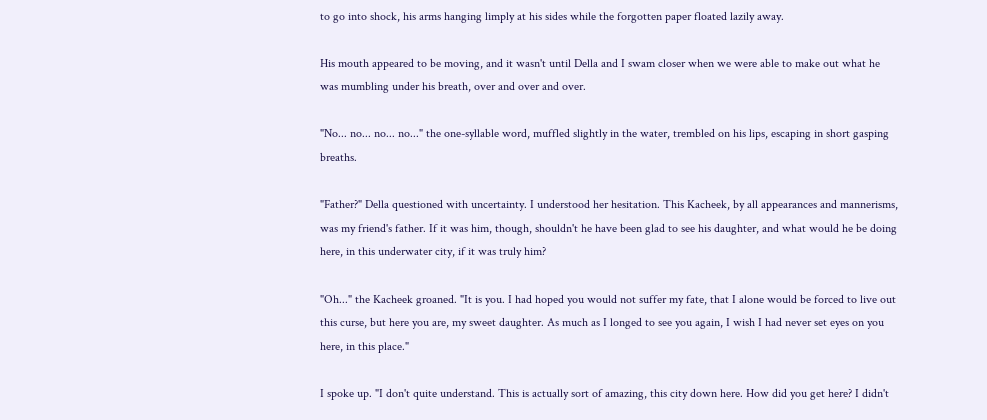to go into shock, his arms hanging limply at his sides while the forgotten paper floated lazily away.

His mouth appeared to be moving, and it wasn't until Della and I swam closer when we were able to make out what he was mumbling under his breath, over and over and over.

"No... no... no... no..." the one-syllable word, muffled slightly in the water, trembled on his lips, escaping in short gasping breaths.

"Father?" Della questioned with uncertainty. I understood her hesitation. This Kacheek, by all appearances and mannerisms, was my friend's father. If it was him, though, shouldn't he have been glad to see his daughter, and what would he be doing here, in this underwater city, if it was truly him?

"Oh..." the Kacheek groaned. "It is you. I had hoped you would not suffer my fate, that I alone would be forced to live out this curse, but here you are, my sweet daughter. As much as I longed to see you again, I wish I had never set eyes on you here, in this place."

I spoke up. "I don't quite understand. This is actually sort of amazing, this city down here. How did you get here? I didn't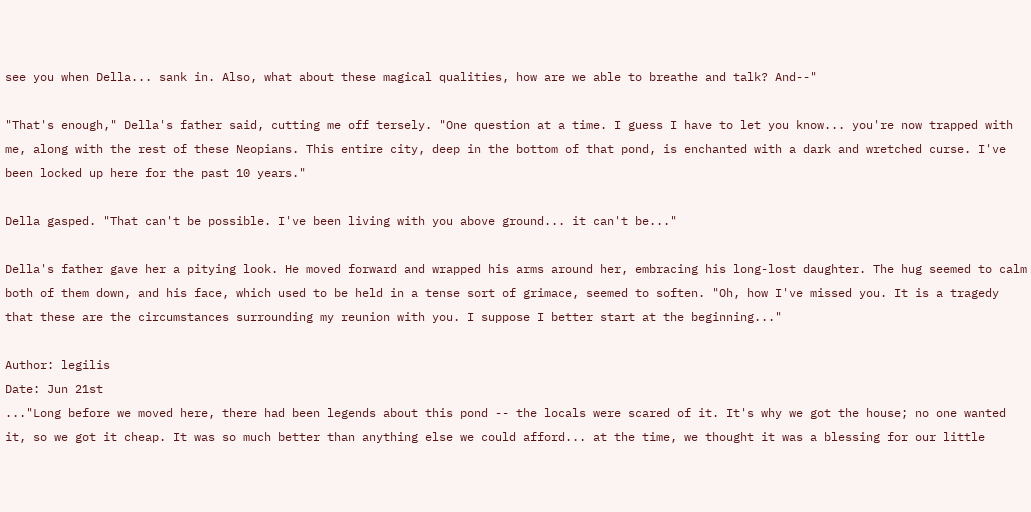see you when Della... sank in. Also, what about these magical qualities, how are we able to breathe and talk? And--"

"That's enough," Della's father said, cutting me off tersely. "One question at a time. I guess I have to let you know... you're now trapped with me, along with the rest of these Neopians. This entire city, deep in the bottom of that pond, is enchanted with a dark and wretched curse. I've been locked up here for the past 10 years."

Della gasped. "That can't be possible. I've been living with you above ground... it can't be..."

Della's father gave her a pitying look. He moved forward and wrapped his arms around her, embracing his long-lost daughter. The hug seemed to calm both of them down, and his face, which used to be held in a tense sort of grimace, seemed to soften. "Oh, how I've missed you. It is a tragedy that these are the circumstances surrounding my reunion with you. I suppose I better start at the beginning..."

Author: legilis
Date: Jun 21st
..."Long before we moved here, there had been legends about this pond -- the locals were scared of it. It's why we got the house; no one wanted it, so we got it cheap. It was so much better than anything else we could afford... at the time, we thought it was a blessing for our little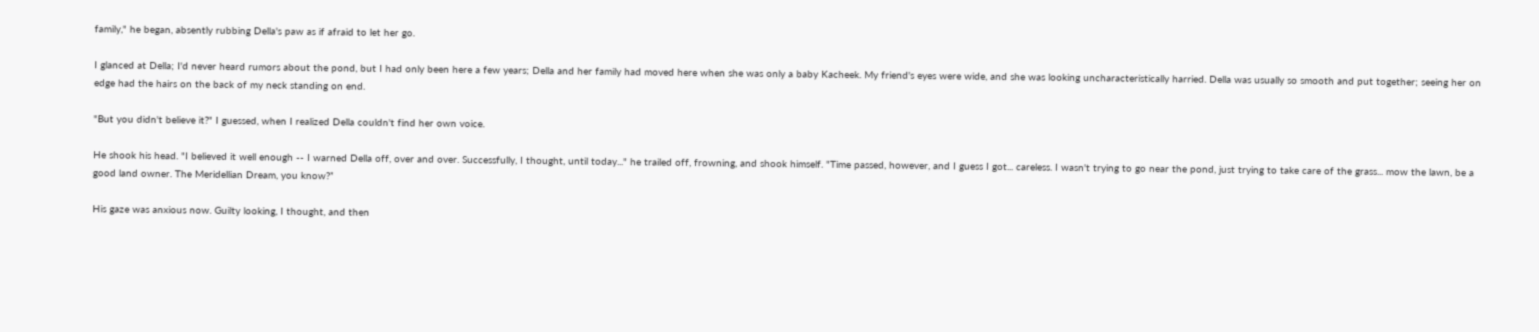family," he began, absently rubbing Della's paw as if afraid to let her go.

I glanced at Della; I'd never heard rumors about the pond, but I had only been here a few years; Della and her family had moved here when she was only a baby Kacheek. My friend's eyes were wide, and she was looking uncharacteristically harried. Della was usually so smooth and put together; seeing her on edge had the hairs on the back of my neck standing on end.

"But you didn't believe it?" I guessed, when I realized Della couldn't find her own voice.

He shook his head. "I believed it well enough -- I warned Della off, over and over. Successfully, I thought, until today..." he trailed off, frowning, and shook himself. "Time passed, however, and I guess I got... careless. I wasn't trying to go near the pond, just trying to take care of the grass... mow the lawn, be a good land owner. The Meridellian Dream, you know?”

His gaze was anxious now. Guilty looking, I thought, and then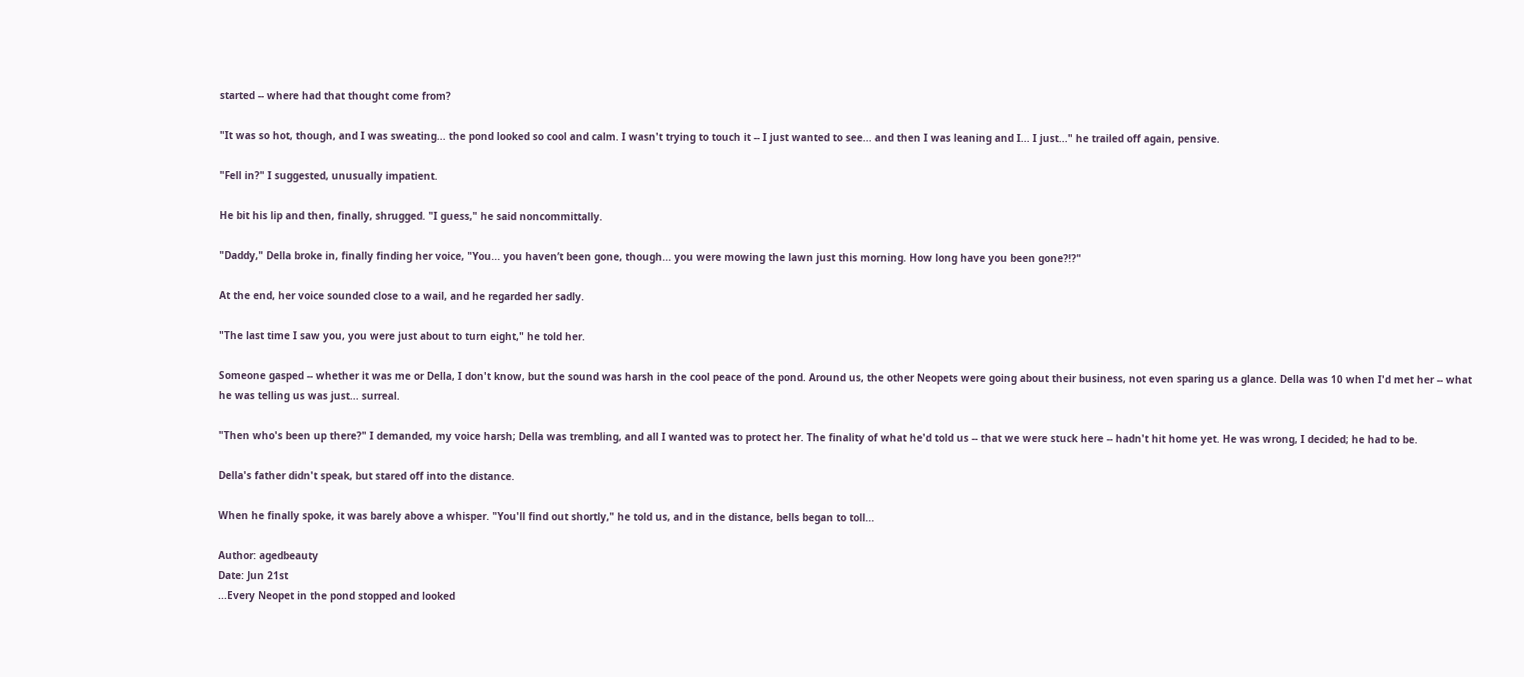started -- where had that thought come from?

"It was so hot, though, and I was sweating... the pond looked so cool and calm. I wasn't trying to touch it -- I just wanted to see... and then I was leaning and I... I just..." he trailed off again, pensive.

"Fell in?" I suggested, unusually impatient.

He bit his lip and then, finally, shrugged. "I guess," he said noncommittally.

"Daddy," Della broke in, finally finding her voice, "You... you haven’t been gone, though... you were mowing the lawn just this morning. How long have you been gone?!?"

At the end, her voice sounded close to a wail, and he regarded her sadly.

"The last time I saw you, you were just about to turn eight," he told her.

Someone gasped -- whether it was me or Della, I don't know, but the sound was harsh in the cool peace of the pond. Around us, the other Neopets were going about their business, not even sparing us a glance. Della was 10 when I'd met her -- what he was telling us was just... surreal.

"Then who's been up there?" I demanded, my voice harsh; Della was trembling, and all I wanted was to protect her. The finality of what he'd told us -- that we were stuck here -- hadn't hit home yet. He was wrong, I decided; he had to be.

Della's father didn't speak, but stared off into the distance.

When he finally spoke, it was barely above a whisper. "You'll find out shortly," he told us, and in the distance, bells began to toll...

Author: agedbeauty
Date: Jun 21st
...Every Neopet in the pond stopped and looked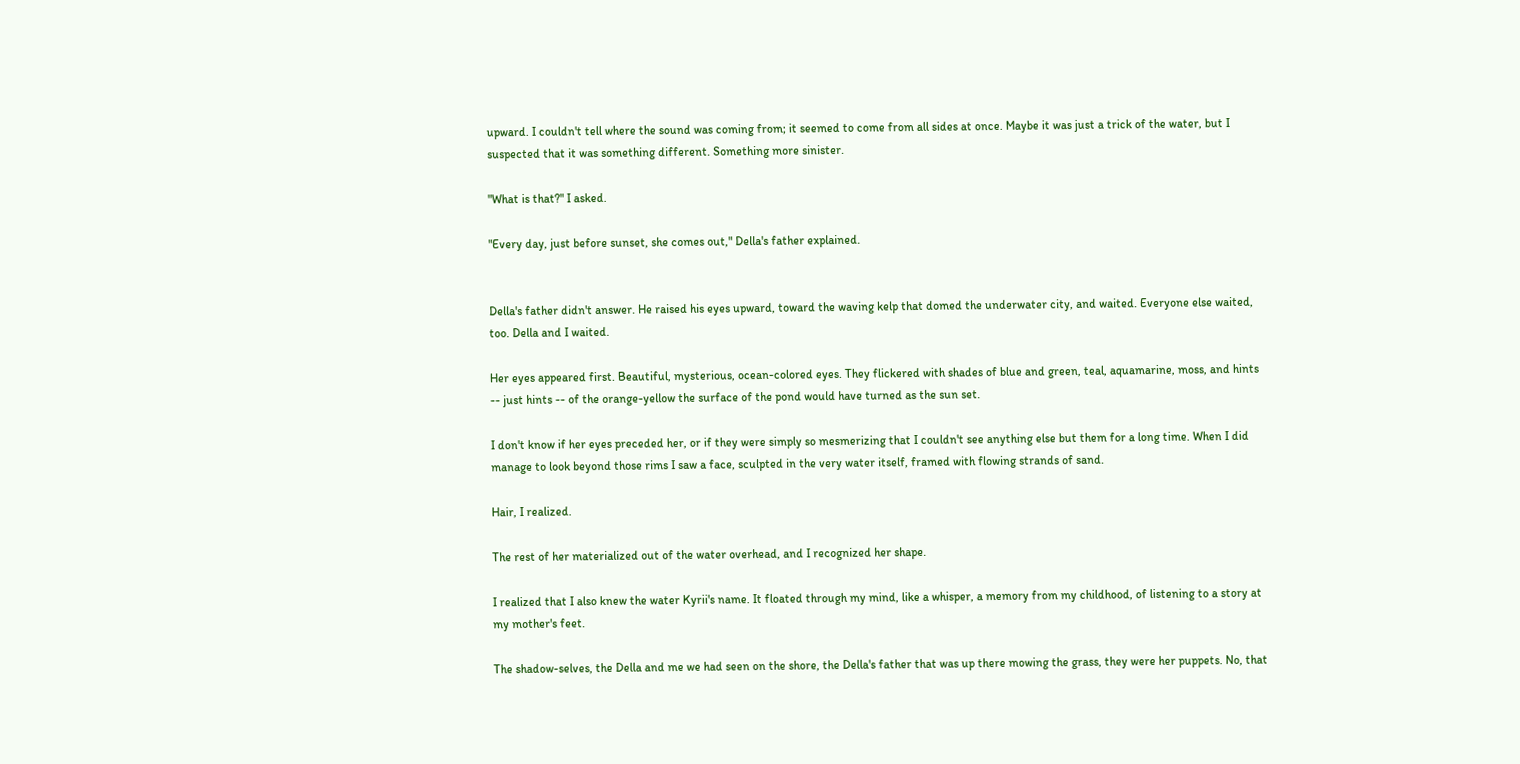upward. I couldn't tell where the sound was coming from; it seemed to come from all sides at once. Maybe it was just a trick of the water, but I suspected that it was something different. Something more sinister.

"What is that?" I asked.

"Every day, just before sunset, she comes out," Della's father explained.


Della's father didn't answer. He raised his eyes upward, toward the waving kelp that domed the underwater city, and waited. Everyone else waited, too. Della and I waited.

Her eyes appeared first. Beautiful, mysterious, ocean-colored eyes. They flickered with shades of blue and green, teal, aquamarine, moss, and hints -- just hints -- of the orange-yellow the surface of the pond would have turned as the sun set.

I don't know if her eyes preceded her, or if they were simply so mesmerizing that I couldn't see anything else but them for a long time. When I did manage to look beyond those rims I saw a face, sculpted in the very water itself, framed with flowing strands of sand.

Hair, I realized.

The rest of her materialized out of the water overhead, and I recognized her shape.

I realized that I also knew the water Kyrii's name. It floated through my mind, like a whisper, a memory from my childhood, of listening to a story at my mother's feet.

The shadow-selves, the Della and me we had seen on the shore, the Della's father that was up there mowing the grass, they were her puppets. No, that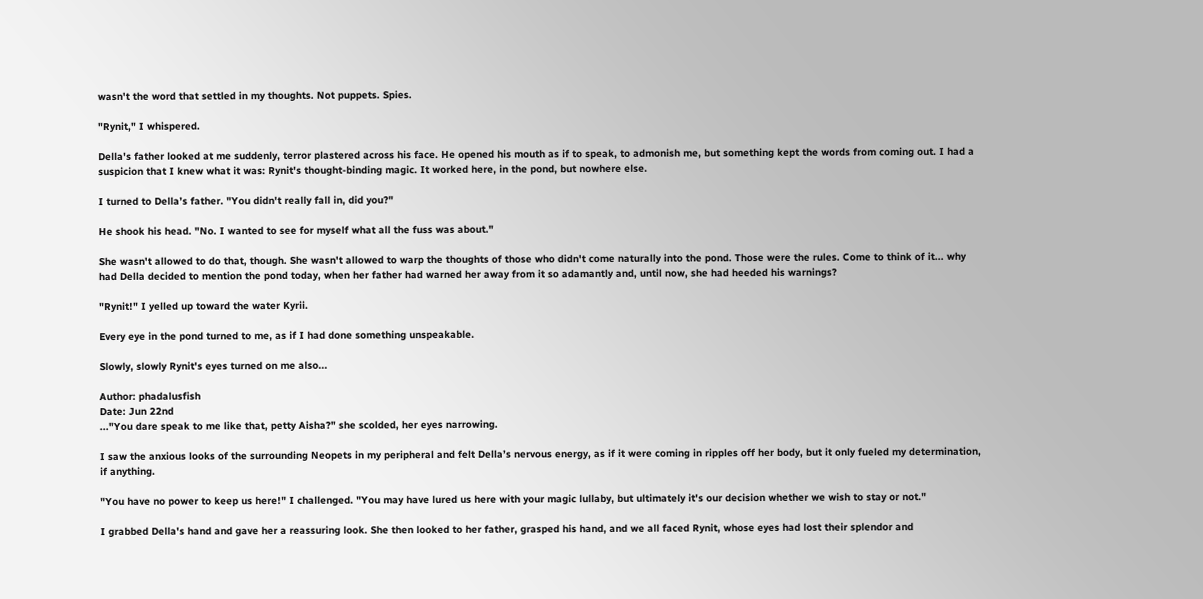wasn't the word that settled in my thoughts. Not puppets. Spies.

"Rynit," I whispered.

Della's father looked at me suddenly, terror plastered across his face. He opened his mouth as if to speak, to admonish me, but something kept the words from coming out. I had a suspicion that I knew what it was: Rynit's thought-binding magic. It worked here, in the pond, but nowhere else.

I turned to Della’s father. "You didn't really fall in, did you?"

He shook his head. "No. I wanted to see for myself what all the fuss was about."

She wasn't allowed to do that, though. She wasn't allowed to warp the thoughts of those who didn't come naturally into the pond. Those were the rules. Come to think of it... why had Della decided to mention the pond today, when her father had warned her away from it so adamantly and, until now, she had heeded his warnings?

"Rynit!" I yelled up toward the water Kyrii.

Every eye in the pond turned to me, as if I had done something unspeakable.

Slowly, slowly Rynit's eyes turned on me also...

Author: phadalusfish
Date: Jun 22nd
..."You dare speak to me like that, petty Aisha?" she scolded, her eyes narrowing.

I saw the anxious looks of the surrounding Neopets in my peripheral and felt Della’s nervous energy, as if it were coming in ripples off her body, but it only fueled my determination, if anything.

"You have no power to keep us here!" I challenged. "You may have lured us here with your magic lullaby, but ultimately it's our decision whether we wish to stay or not."

I grabbed Della's hand and gave her a reassuring look. She then looked to her father, grasped his hand, and we all faced Rynit, whose eyes had lost their splendor and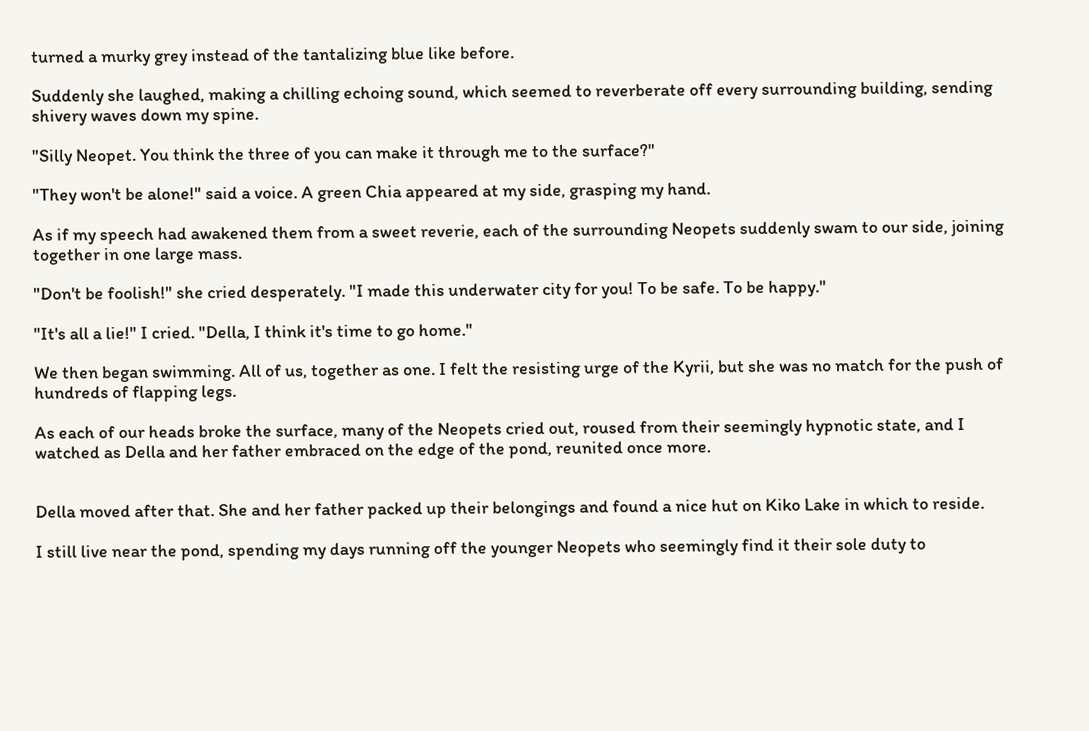turned a murky grey instead of the tantalizing blue like before.

Suddenly she laughed, making a chilling echoing sound, which seemed to reverberate off every surrounding building, sending shivery waves down my spine.

"Silly Neopet. You think the three of you can make it through me to the surface?"

"They won't be alone!" said a voice. A green Chia appeared at my side, grasping my hand.

As if my speech had awakened them from a sweet reverie, each of the surrounding Neopets suddenly swam to our side, joining together in one large mass.

"Don't be foolish!" she cried desperately. "I made this underwater city for you! To be safe. To be happy."

"It's all a lie!" I cried. "Della, I think it's time to go home."

We then began swimming. All of us, together as one. I felt the resisting urge of the Kyrii, but she was no match for the push of hundreds of flapping legs.

As each of our heads broke the surface, many of the Neopets cried out, roused from their seemingly hypnotic state, and I watched as Della and her father embraced on the edge of the pond, reunited once more.


Della moved after that. She and her father packed up their belongings and found a nice hut on Kiko Lake in which to reside.

I still live near the pond, spending my days running off the younger Neopets who seemingly find it their sole duty to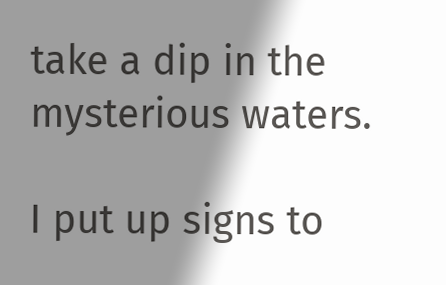take a dip in the mysterious waters.

I put up signs to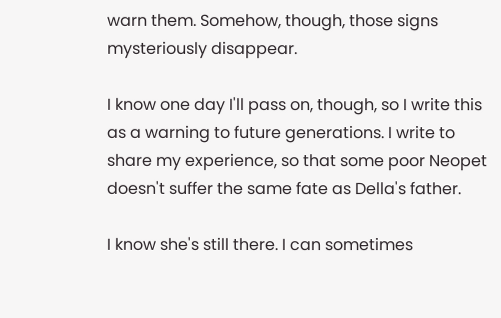warn them. Somehow, though, those signs mysteriously disappear.

I know one day I'll pass on, though, so I write this as a warning to future generations. I write to share my experience, so that some poor Neopet doesn't suffer the same fate as Della's father.

I know she's still there. I can sometimes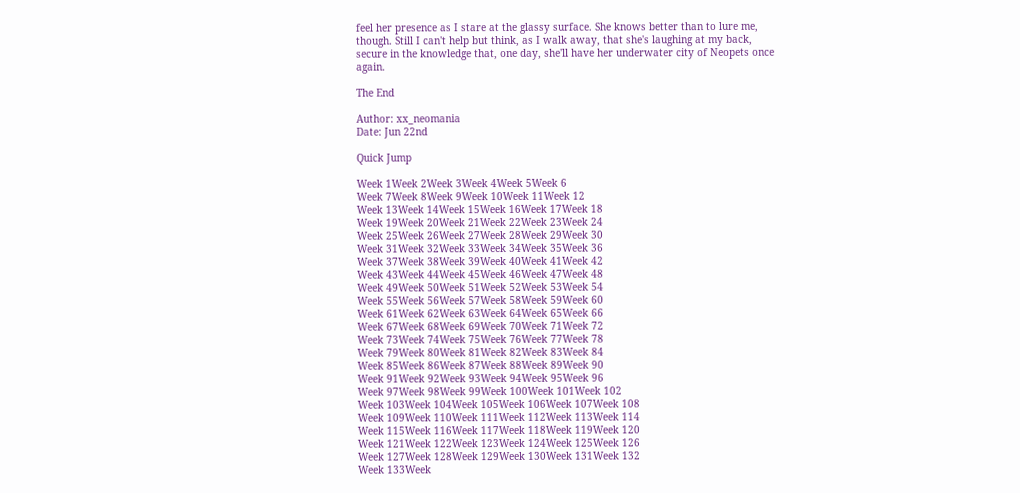feel her presence as I stare at the glassy surface. She knows better than to lure me, though. Still I can't help but think, as I walk away, that she's laughing at my back, secure in the knowledge that, one day, she'll have her underwater city of Neopets once again.

The End

Author: xx_neomania
Date: Jun 22nd

Quick Jump

Week 1Week 2Week 3Week 4Week 5Week 6
Week 7Week 8Week 9Week 10Week 11Week 12
Week 13Week 14Week 15Week 16Week 17Week 18
Week 19Week 20Week 21Week 22Week 23Week 24
Week 25Week 26Week 27Week 28Week 29Week 30
Week 31Week 32Week 33Week 34Week 35Week 36
Week 37Week 38Week 39Week 40Week 41Week 42
Week 43Week 44Week 45Week 46Week 47Week 48
Week 49Week 50Week 51Week 52Week 53Week 54
Week 55Week 56Week 57Week 58Week 59Week 60
Week 61Week 62Week 63Week 64Week 65Week 66
Week 67Week 68Week 69Week 70Week 71Week 72
Week 73Week 74Week 75Week 76Week 77Week 78
Week 79Week 80Week 81Week 82Week 83Week 84
Week 85Week 86Week 87Week 88Week 89Week 90
Week 91Week 92Week 93Week 94Week 95Week 96
Week 97Week 98Week 99Week 100Week 101Week 102
Week 103Week 104Week 105Week 106Week 107Week 108
Week 109Week 110Week 111Week 112Week 113Week 114
Week 115Week 116Week 117Week 118Week 119Week 120
Week 121Week 122Week 123Week 124Week 125Week 126
Week 127Week 128Week 129Week 130Week 131Week 132
Week 133Week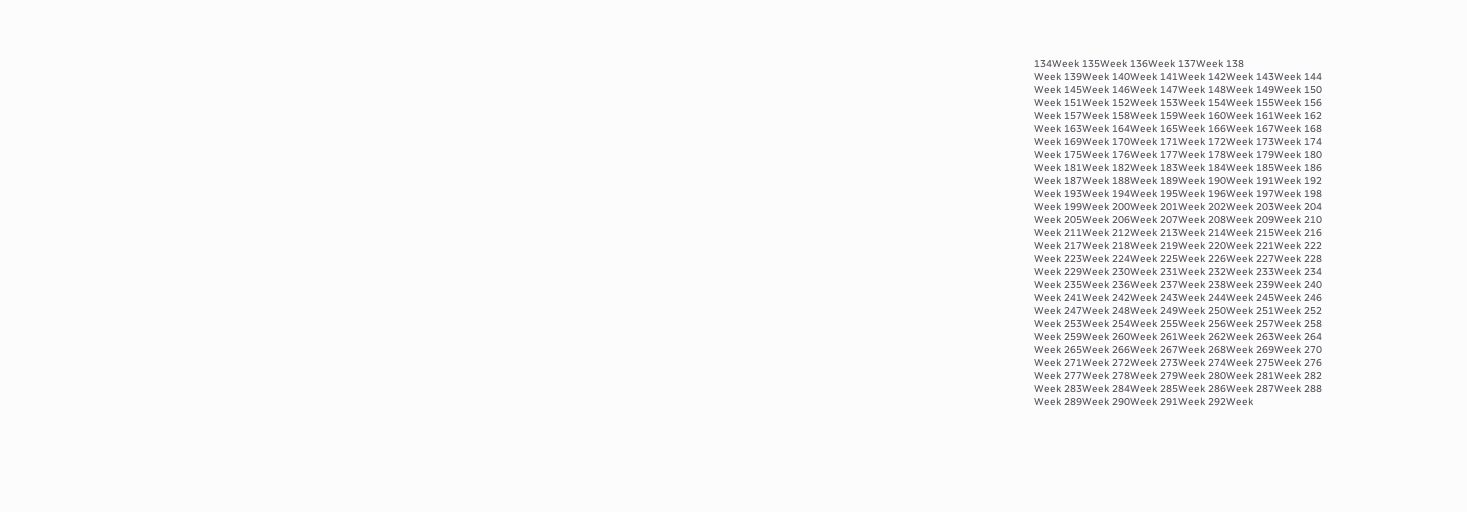134Week 135Week 136Week 137Week 138
Week 139Week 140Week 141Week 142Week 143Week 144
Week 145Week 146Week 147Week 148Week 149Week 150
Week 151Week 152Week 153Week 154Week 155Week 156
Week 157Week 158Week 159Week 160Week 161Week 162
Week 163Week 164Week 165Week 166Week 167Week 168
Week 169Week 170Week 171Week 172Week 173Week 174
Week 175Week 176Week 177Week 178Week 179Week 180
Week 181Week 182Week 183Week 184Week 185Week 186
Week 187Week 188Week 189Week 190Week 191Week 192
Week 193Week 194Week 195Week 196Week 197Week 198
Week 199Week 200Week 201Week 202Week 203Week 204
Week 205Week 206Week 207Week 208Week 209Week 210
Week 211Week 212Week 213Week 214Week 215Week 216
Week 217Week 218Week 219Week 220Week 221Week 222
Week 223Week 224Week 225Week 226Week 227Week 228
Week 229Week 230Week 231Week 232Week 233Week 234
Week 235Week 236Week 237Week 238Week 239Week 240
Week 241Week 242Week 243Week 244Week 245Week 246
Week 247Week 248Week 249Week 250Week 251Week 252
Week 253Week 254Week 255Week 256Week 257Week 258
Week 259Week 260Week 261Week 262Week 263Week 264
Week 265Week 266Week 267Week 268Week 269Week 270
Week 271Week 272Week 273Week 274Week 275Week 276
Week 277Week 278Week 279Week 280Week 281Week 282
Week 283Week 284Week 285Week 286Week 287Week 288
Week 289Week 290Week 291Week 292Week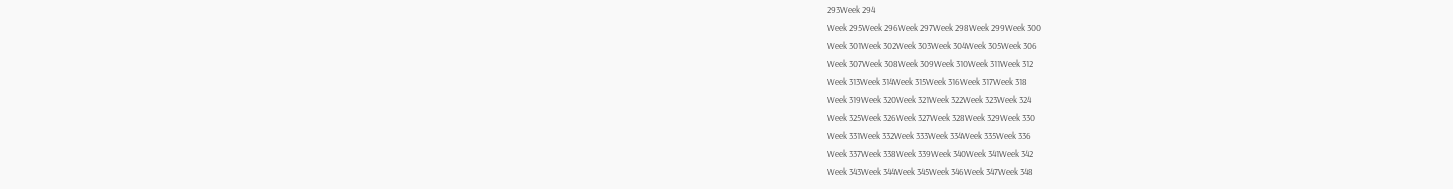293Week 294
Week 295Week 296Week 297Week 298Week 299Week 300
Week 301Week 302Week 303Week 304Week 305Week 306
Week 307Week 308Week 309Week 310Week 311Week 312
Week 313Week 314Week 315Week 316Week 317Week 318
Week 319Week 320Week 321Week 322Week 323Week 324
Week 325Week 326Week 327Week 328Week 329Week 330
Week 331Week 332Week 333Week 334Week 335Week 336
Week 337Week 338Week 339Week 340Week 341Week 342
Week 343Week 344Week 345Week 346Week 347Week 348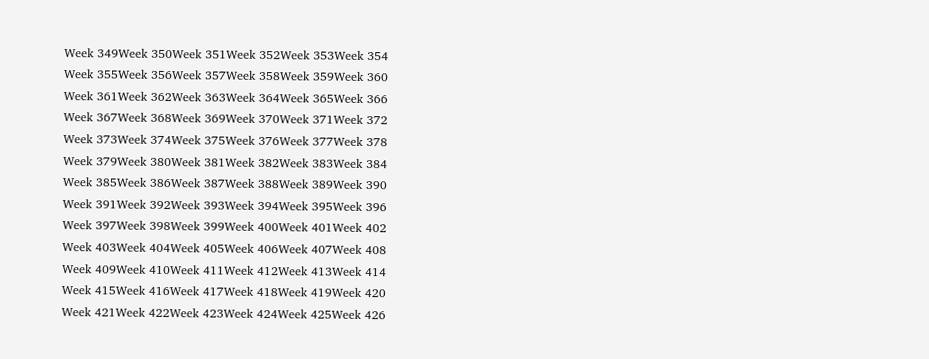Week 349Week 350Week 351Week 352Week 353Week 354
Week 355Week 356Week 357Week 358Week 359Week 360
Week 361Week 362Week 363Week 364Week 365Week 366
Week 367Week 368Week 369Week 370Week 371Week 372
Week 373Week 374Week 375Week 376Week 377Week 378
Week 379Week 380Week 381Week 382Week 383Week 384
Week 385Week 386Week 387Week 388Week 389Week 390
Week 391Week 392Week 393Week 394Week 395Week 396
Week 397Week 398Week 399Week 400Week 401Week 402
Week 403Week 404Week 405Week 406Week 407Week 408
Week 409Week 410Week 411Week 412Week 413Week 414
Week 415Week 416Week 417Week 418Week 419Week 420
Week 421Week 422Week 423Week 424Week 425Week 426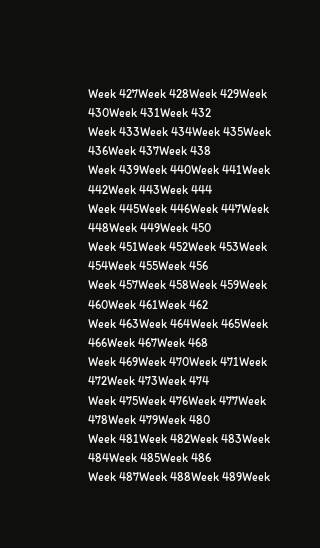Week 427Week 428Week 429Week 430Week 431Week 432
Week 433Week 434Week 435Week 436Week 437Week 438
Week 439Week 440Week 441Week 442Week 443Week 444
Week 445Week 446Week 447Week 448Week 449Week 450
Week 451Week 452Week 453Week 454Week 455Week 456
Week 457Week 458Week 459Week 460Week 461Week 462
Week 463Week 464Week 465Week 466Week 467Week 468
Week 469Week 470Week 471Week 472Week 473Week 474
Week 475Week 476Week 477Week 478Week 479Week 480
Week 481Week 482Week 483Week 484Week 485Week 486
Week 487Week 488Week 489Week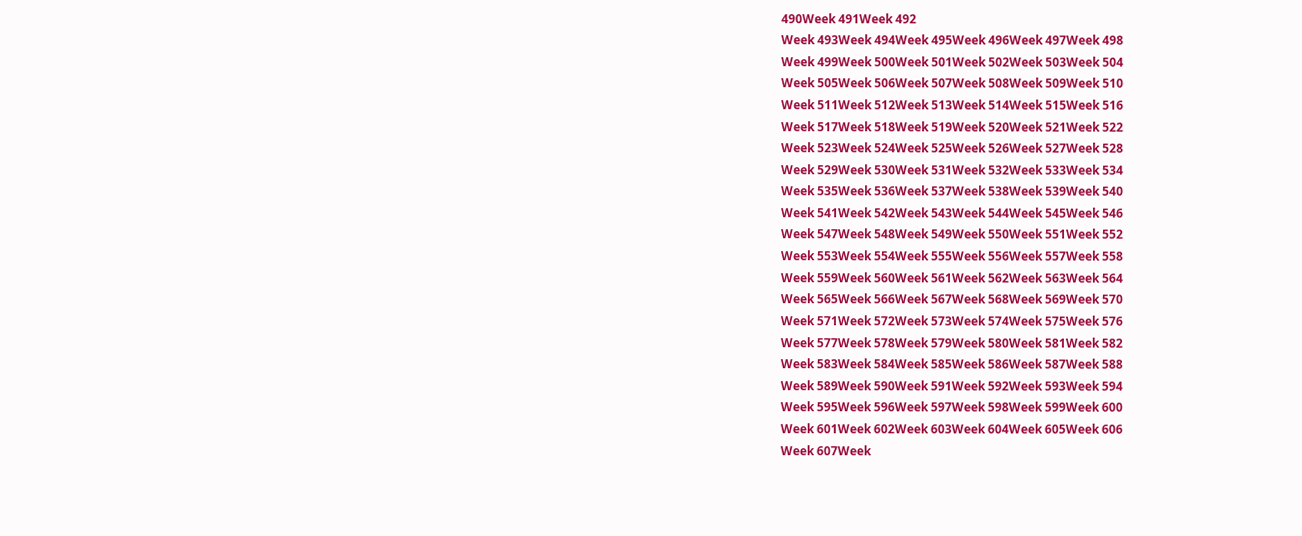490Week 491Week 492
Week 493Week 494Week 495Week 496Week 497Week 498
Week 499Week 500Week 501Week 502Week 503Week 504
Week 505Week 506Week 507Week 508Week 509Week 510
Week 511Week 512Week 513Week 514Week 515Week 516
Week 517Week 518Week 519Week 520Week 521Week 522
Week 523Week 524Week 525Week 526Week 527Week 528
Week 529Week 530Week 531Week 532Week 533Week 534
Week 535Week 536Week 537Week 538Week 539Week 540
Week 541Week 542Week 543Week 544Week 545Week 546
Week 547Week 548Week 549Week 550Week 551Week 552
Week 553Week 554Week 555Week 556Week 557Week 558
Week 559Week 560Week 561Week 562Week 563Week 564
Week 565Week 566Week 567Week 568Week 569Week 570
Week 571Week 572Week 573Week 574Week 575Week 576
Week 577Week 578Week 579Week 580Week 581Week 582
Week 583Week 584Week 585Week 586Week 587Week 588
Week 589Week 590Week 591Week 592Week 593Week 594
Week 595Week 596Week 597Week 598Week 599Week 600
Week 601Week 602Week 603Week 604Week 605Week 606
Week 607Week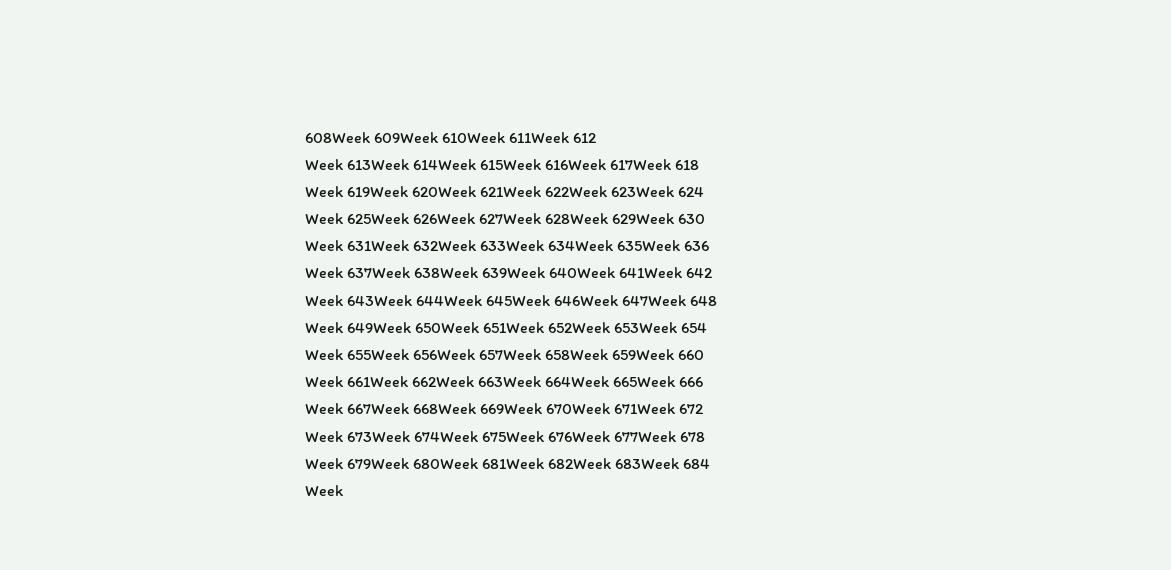608Week 609Week 610Week 611Week 612
Week 613Week 614Week 615Week 616Week 617Week 618
Week 619Week 620Week 621Week 622Week 623Week 624
Week 625Week 626Week 627Week 628Week 629Week 630
Week 631Week 632Week 633Week 634Week 635Week 636
Week 637Week 638Week 639Week 640Week 641Week 642
Week 643Week 644Week 645Week 646Week 647Week 648
Week 649Week 650Week 651Week 652Week 653Week 654
Week 655Week 656Week 657Week 658Week 659Week 660
Week 661Week 662Week 663Week 664Week 665Week 666
Week 667Week 668Week 669Week 670Week 671Week 672
Week 673Week 674Week 675Week 676Week 677Week 678
Week 679Week 680Week 681Week 682Week 683Week 684
Week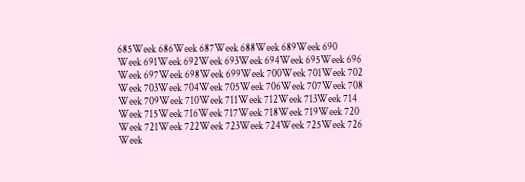685Week 686Week 687Week 688Week 689Week 690
Week 691Week 692Week 693Week 694Week 695Week 696
Week 697Week 698Week 699Week 700Week 701Week 702
Week 703Week 704Week 705Week 706Week 707Week 708
Week 709Week 710Week 711Week 712Week 713Week 714
Week 715Week 716Week 717Week 718Week 719Week 720
Week 721Week 722Week 723Week 724Week 725Week 726
Week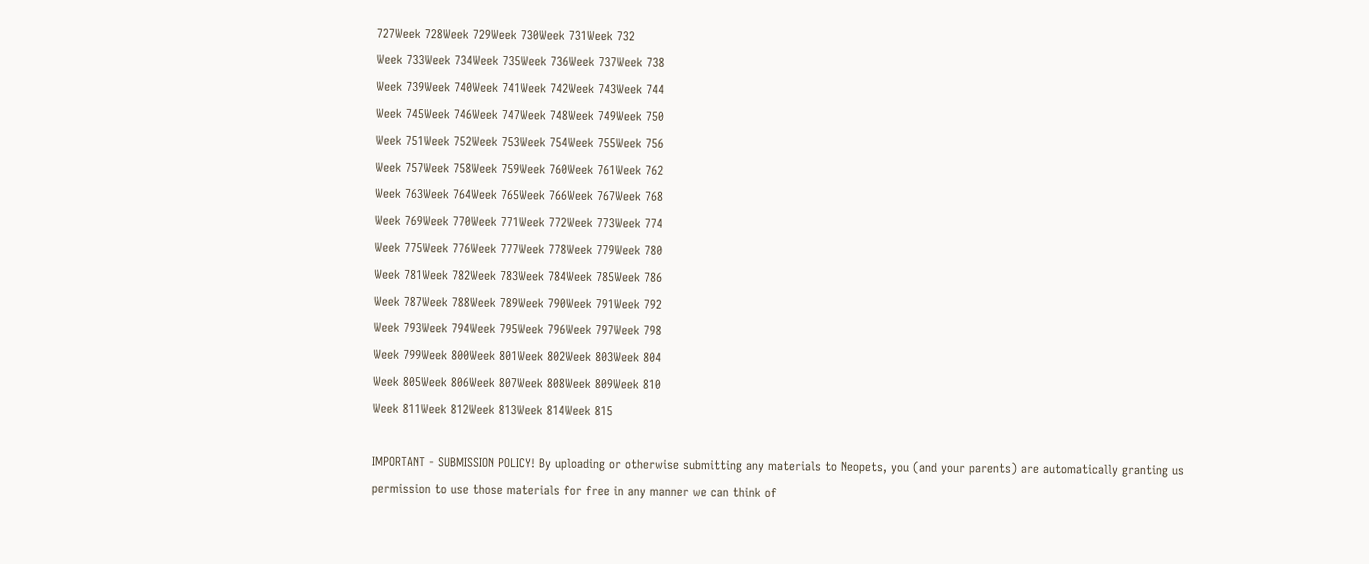727Week 728Week 729Week 730Week 731Week 732
Week 733Week 734Week 735Week 736Week 737Week 738
Week 739Week 740Week 741Week 742Week 743Week 744
Week 745Week 746Week 747Week 748Week 749Week 750
Week 751Week 752Week 753Week 754Week 755Week 756
Week 757Week 758Week 759Week 760Week 761Week 762
Week 763Week 764Week 765Week 766Week 767Week 768
Week 769Week 770Week 771Week 772Week 773Week 774
Week 775Week 776Week 777Week 778Week 779Week 780
Week 781Week 782Week 783Week 784Week 785Week 786
Week 787Week 788Week 789Week 790Week 791Week 792
Week 793Week 794Week 795Week 796Week 797Week 798
Week 799Week 800Week 801Week 802Week 803Week 804
Week 805Week 806Week 807Week 808Week 809Week 810
Week 811Week 812Week 813Week 814Week 815

IMPORTANT - SUBMISSION POLICY! By uploading or otherwise submitting any materials to Neopets, you (and your parents) are automatically granting us permission to use those materials for free in any manner we can think of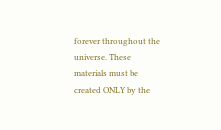forever throughout the universe. These materials must be created ONLY by the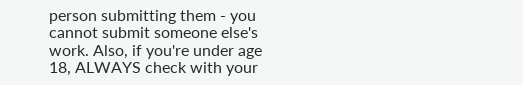person submitting them - you cannot submit someone else's work. Also, if you're under age 18, ALWAYS check with your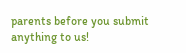parents before you submit anything to us!